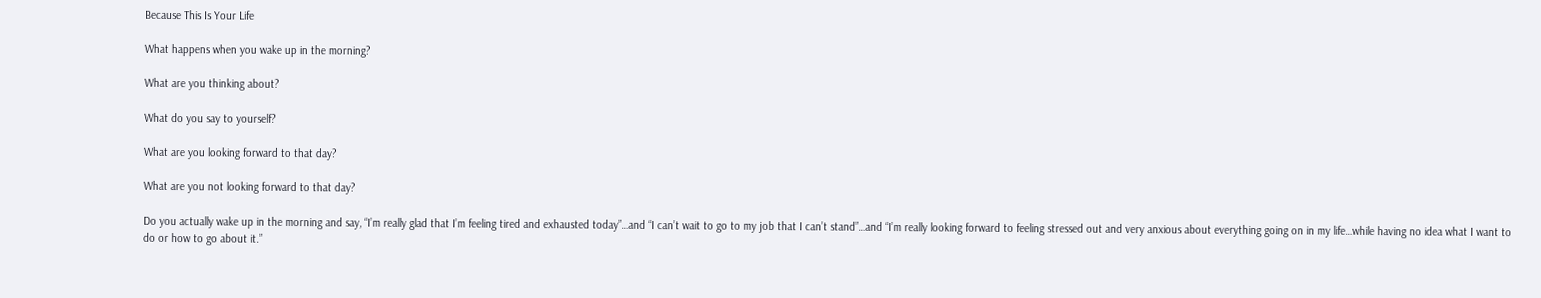Because This Is Your Life

What happens when you wake up in the morning?

What are you thinking about?

What do you say to yourself?

What are you looking forward to that day?

What are you not looking forward to that day?

Do you actually wake up in the morning and say, “I’m really glad that I’m feeling tired and exhausted today”…and “I can’t wait to go to my job that I can’t stand”…and “I’m really looking forward to feeling stressed out and very anxious about everything going on in my life…while having no idea what I want to do or how to go about it.”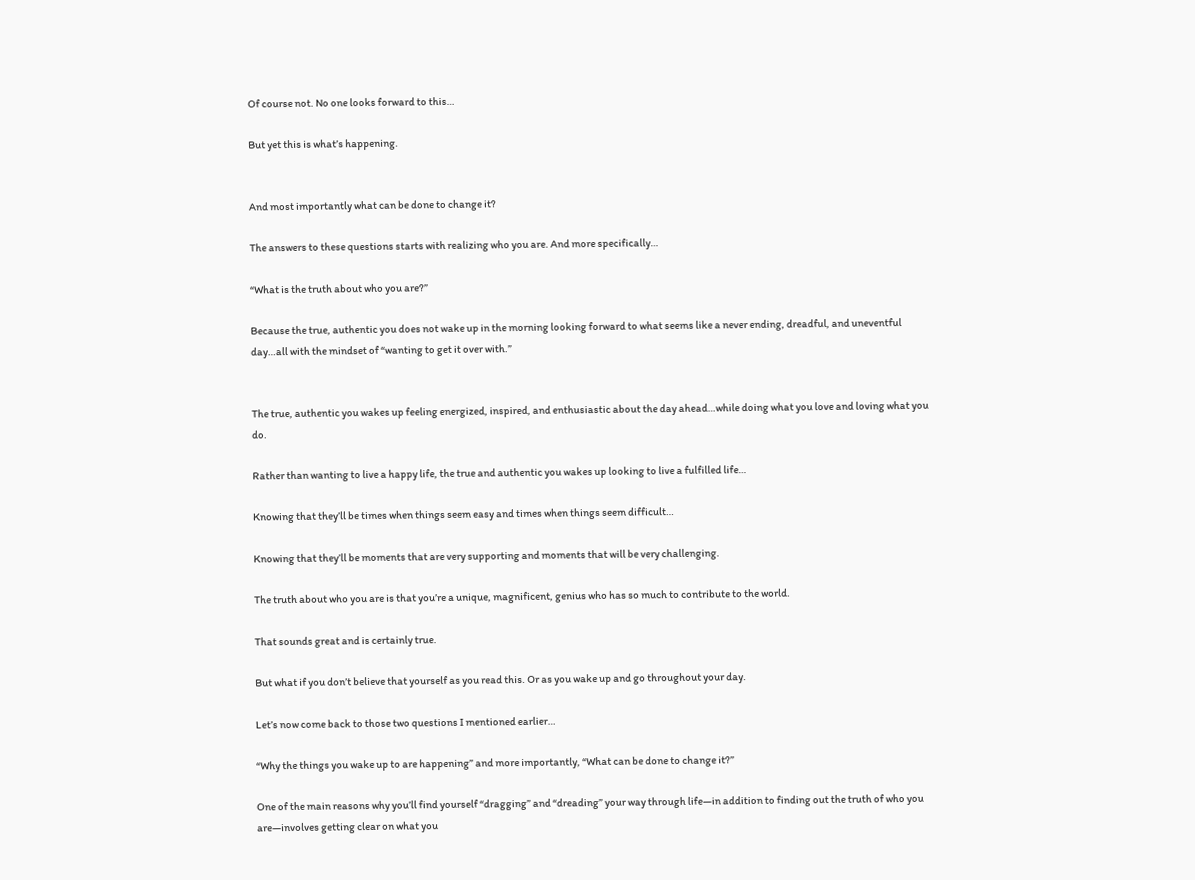Of course not. No one looks forward to this…

But yet this is what’s happening.


And most importantly what can be done to change it?

The answers to these questions starts with realizing who you are. And more specifically…

“What is the truth about who you are?”

Because the true, authentic you does not wake up in the morning looking forward to what seems like a never ending, dreadful, and uneventful day…all with the mindset of “wanting to get it over with.”


The true, authentic you wakes up feeling energized, inspired, and enthusiastic about the day ahead…while doing what you love and loving what you do.

Rather than wanting to live a happy life, the true and authentic you wakes up looking to live a fulfilled life…

Knowing that they’ll be times when things seem easy and times when things seem difficult…

Knowing that they’ll be moments that are very supporting and moments that will be very challenging.

The truth about who you are is that you’re a unique, magnificent, genius who has so much to contribute to the world.

That sounds great and is certainly true.

But what if you don’t believe that yourself as you read this. Or as you wake up and go throughout your day.

Let’s now come back to those two questions I mentioned earlier…

“Why the things you wake up to are happening” and more importantly, “What can be done to change it?”

One of the main reasons why you’ll find yourself “dragging” and “dreading” your way through life—in addition to finding out the truth of who you are—involves getting clear on what you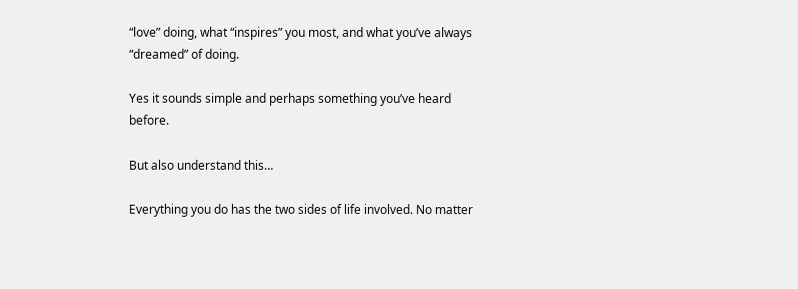“love” doing, what “inspires” you most, and what you’ve always “dreamed” of doing.

Yes it sounds simple and perhaps something you’ve heard before.

But also understand this…

Everything you do has the two sides of life involved. No matter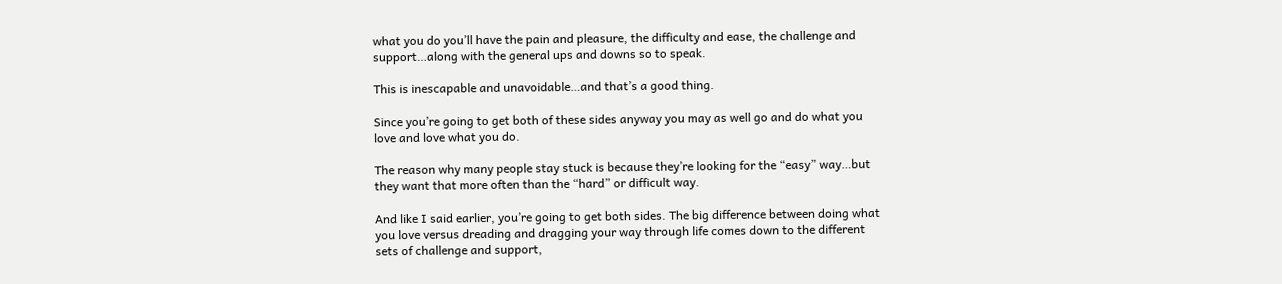what you do you’ll have the pain and pleasure, the difficulty and ease, the challenge and support…along with the general ups and downs so to speak.

This is inescapable and unavoidable…and that’s a good thing.

Since you’re going to get both of these sides anyway you may as well go and do what you love and love what you do.

The reason why many people stay stuck is because they’re looking for the “easy” way…but they want that more often than the “hard” or difficult way.

And like I said earlier, you’re going to get both sides. The big difference between doing what you love versus dreading and dragging your way through life comes down to the different sets of challenge and support,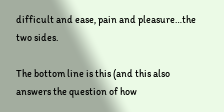difficult and ease, pain and pleasure…the two sides.

The bottom line is this (and this also answers the question of how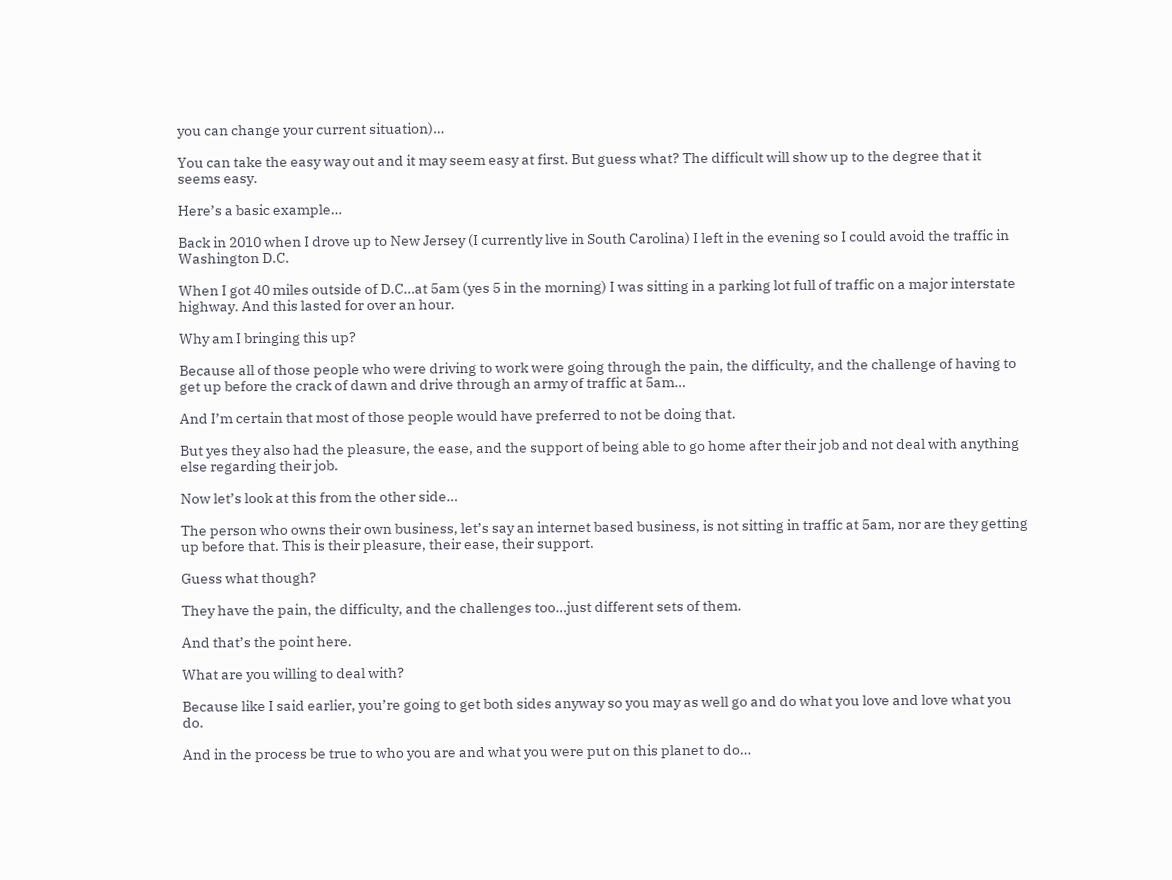you can change your current situation)…

You can take the easy way out and it may seem easy at first. But guess what? The difficult will show up to the degree that it seems easy.

Here’s a basic example…

Back in 2010 when I drove up to New Jersey (I currently live in South Carolina) I left in the evening so I could avoid the traffic in Washington D.C.

When I got 40 miles outside of D.C…at 5am (yes 5 in the morning) I was sitting in a parking lot full of traffic on a major interstate highway. And this lasted for over an hour.

Why am I bringing this up?

Because all of those people who were driving to work were going through the pain, the difficulty, and the challenge of having to get up before the crack of dawn and drive through an army of traffic at 5am…

And I’m certain that most of those people would have preferred to not be doing that.

But yes they also had the pleasure, the ease, and the support of being able to go home after their job and not deal with anything else regarding their job.

Now let’s look at this from the other side…

The person who owns their own business, let’s say an internet based business, is not sitting in traffic at 5am, nor are they getting up before that. This is their pleasure, their ease, their support.

Guess what though?

They have the pain, the difficulty, and the challenges too…just different sets of them.

And that’s the point here.

What are you willing to deal with?

Because like I said earlier, you’re going to get both sides anyway so you may as well go and do what you love and love what you do.

And in the process be true to who you are and what you were put on this planet to do…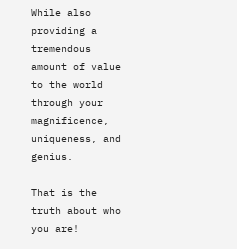While also providing a tremendous amount of value to the world through your magnificence, uniqueness, and genius.

That is the truth about who you are!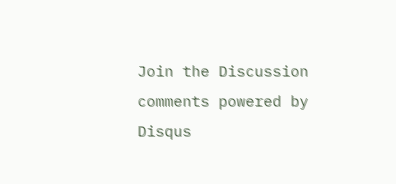Join the Discussion
comments powered by Disqus